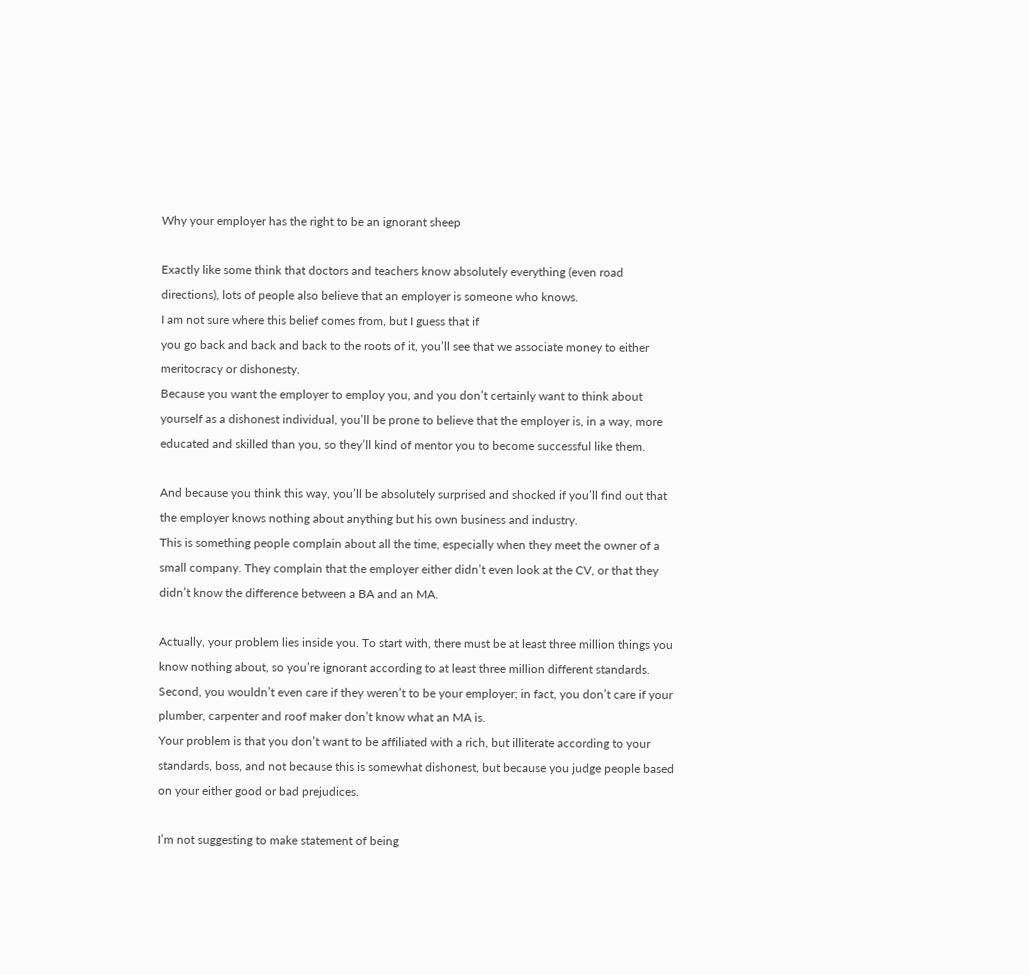Why your employer has the right to be an ignorant sheep

Exactly like some think that doctors and teachers know absolutely everything (even road directions), lots of people also believe that an employer is someone who knows.
I am not sure where this belief comes from, but I guess that if
you go back and back and back to the roots of it, you’ll see that we associate money to either meritocracy or dishonesty.
Because you want the employer to employ you, and you don’t certainly want to think about yourself as a dishonest individual, you’ll be prone to believe that the employer is, in a way, more educated and skilled than you, so they’ll kind of mentor you to become successful like them.

And because you think this way, you’ll be absolutely surprised and shocked if you’ll find out that the employer knows nothing about anything but his own business and industry.
This is something people complain about all the time, especially when they meet the owner of a small company. They complain that the employer either didn’t even look at the CV, or that they didn’t know the difference between a BA and an MA.

Actually, your problem lies inside you. To start with, there must be at least three million things you know nothing about, so you’re ignorant according to at least three million different standards.
Second, you wouldn’t even care if they weren’t to be your employer; in fact, you don’t care if your plumber, carpenter and roof maker don’t know what an MA is.
Your problem is that you don’t want to be affiliated with a rich, but illiterate according to your standards, boss, and not because this is somewhat dishonest, but because you judge people based on your either good or bad prejudices.

I’m not suggesting to make statement of being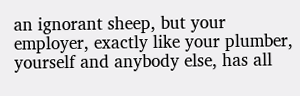an ignorant sheep, but your employer, exactly like your plumber, yourself and anybody else, has all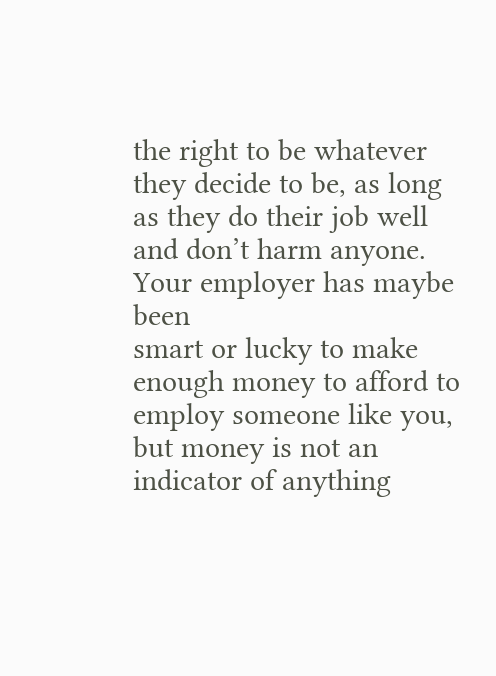the right to be whatever they decide to be, as long as they do their job well and don’t harm anyone.
Your employer has maybe been
smart or lucky to make enough money to afford to employ someone like you, but money is not an indicator of anything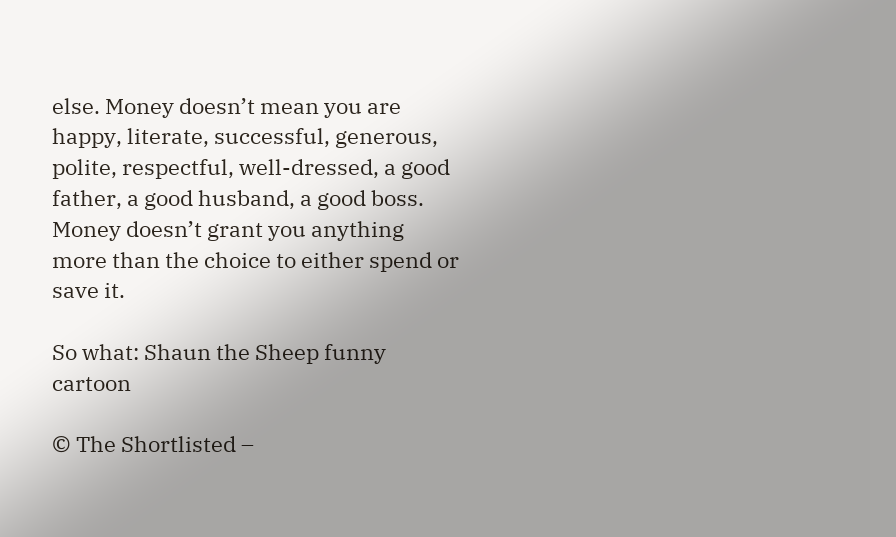else. Money doesn’t mean you are happy, literate, successful, generous, polite, respectful, well-dressed, a good father, a good husband, a good boss.
Money doesn’t grant you anything more than the choice to either spend or save it.

So what: Shaun the Sheep funny cartoon

© The Shortlisted –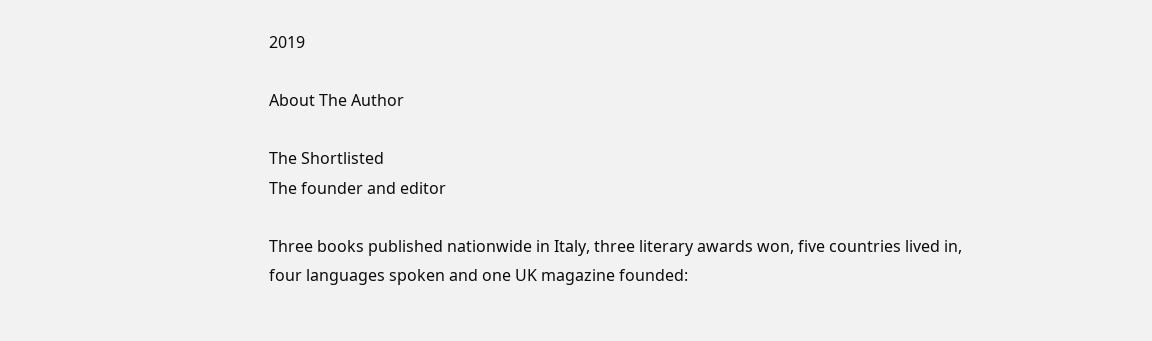2019

About The Author

The Shortlisted
The founder and editor

Three books published nationwide in Italy, three literary awards won, five countries lived in, four languages spoken and one UK magazine founded: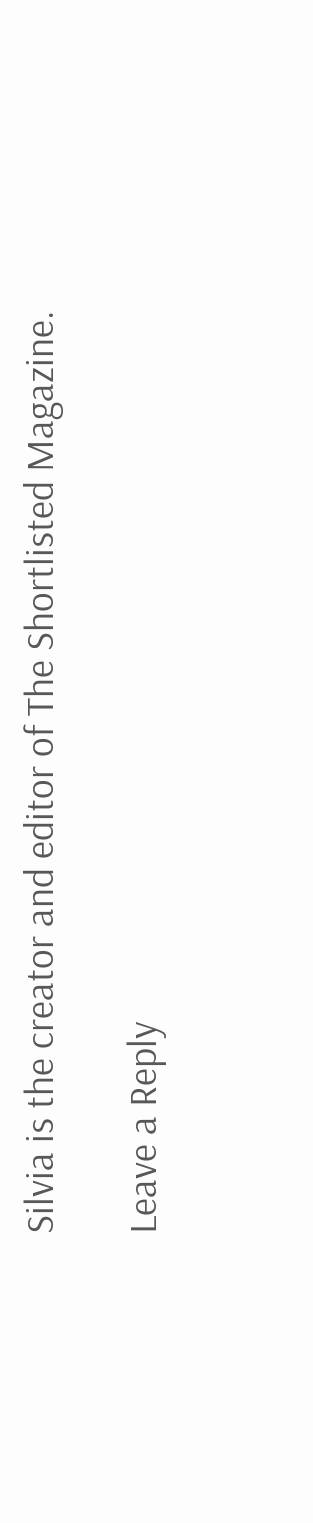Silvia is the creator and editor of The Shortlisted Magazine.

Leave a Reply